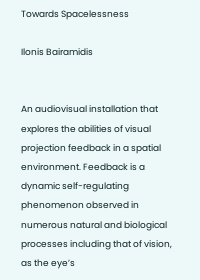Towards Spacelessness

Ilonis Bairamidis


An audiovisual installation that explores the abilities of visual projection feedback in a spatial environment. Feedback is a dynamic self-regulating phenomenon observed in numerous natural and biological processes including that of vision, as the eye’s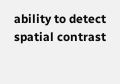ability to detect spatial contrast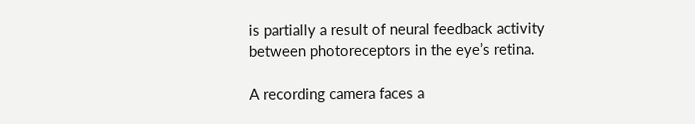is partially a result of neural feedback activity between photoreceptors in the eye’s retina.

A recording camera faces a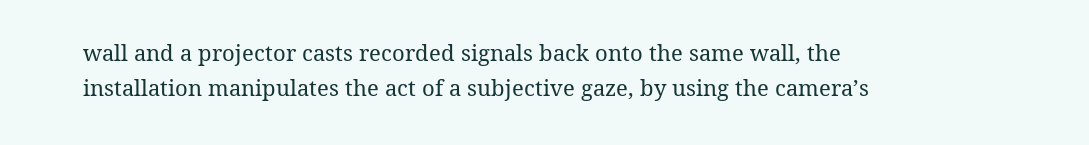wall and a projector casts recorded signals back onto the same wall, the installation manipulates the act of a subjective gaze, by using the camera’s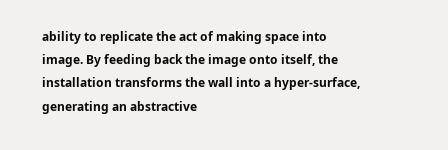ability to replicate the act of making space into image. By feeding back the image onto itself, the installation transforms the wall into a hyper-surface, generating an abstractive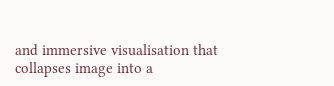and immersive visualisation that collapses image into a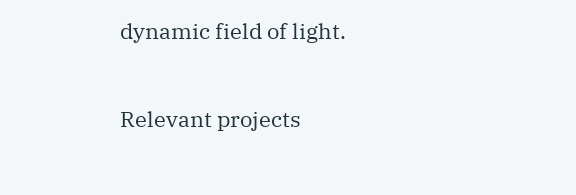dynamic field of light.

Relevant projects